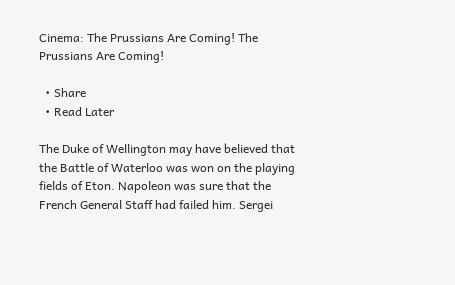Cinema: The Prussians Are Coming! The Prussians Are Coming!

  • Share
  • Read Later

The Duke of Wellington may have believed that the Battle of Waterloo was won on the playing fields of Eton. Napoleon was sure that the French General Staff had failed him. Sergei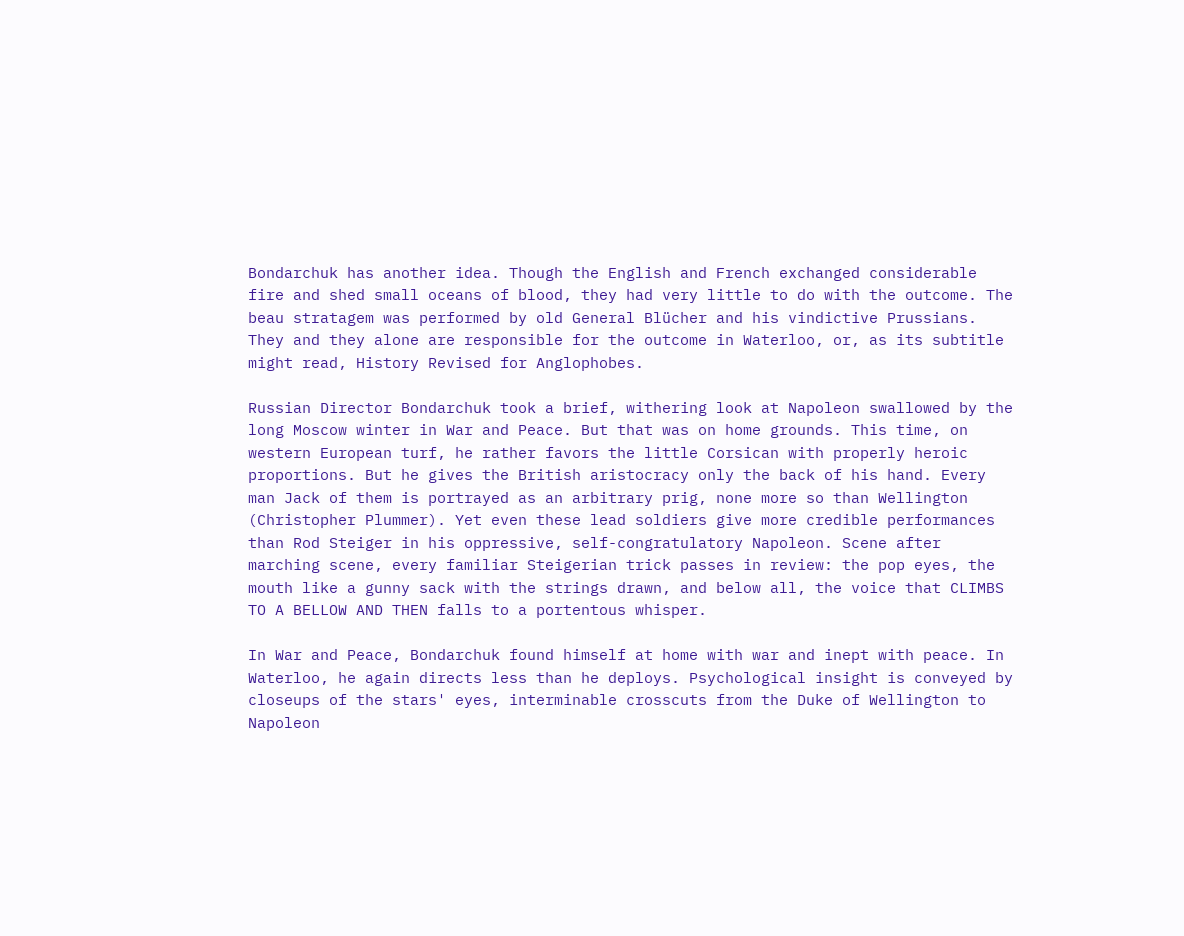Bondarchuk has another idea. Though the English and French exchanged considerable fire and shed small oceans of blood, they had very little to do with the outcome. The beau stratagem was performed by old General Blücher and his vindictive Prussians. They and they alone are responsible for the outcome in Waterloo, or, as its subtitle might read, History Revised for Anglophobes.

Russian Director Bondarchuk took a brief, withering look at Napoleon swallowed by the long Moscow winter in War and Peace. But that was on home grounds. This time, on western European turf, he rather favors the little Corsican with properly heroic proportions. But he gives the British aristocracy only the back of his hand. Every man Jack of them is portrayed as an arbitrary prig, none more so than Wellington (Christopher Plummer). Yet even these lead soldiers give more credible performances than Rod Steiger in his oppressive, self-congratulatory Napoleon. Scene after marching scene, every familiar Steigerian trick passes in review: the pop eyes, the mouth like a gunny sack with the strings drawn, and below all, the voice that CLIMBS TO A BELLOW AND THEN falls to a portentous whisper.

In War and Peace, Bondarchuk found himself at home with war and inept with peace. In Waterloo, he again directs less than he deploys. Psychological insight is conveyed by closeups of the stars' eyes, interminable crosscuts from the Duke of Wellington to Napoleon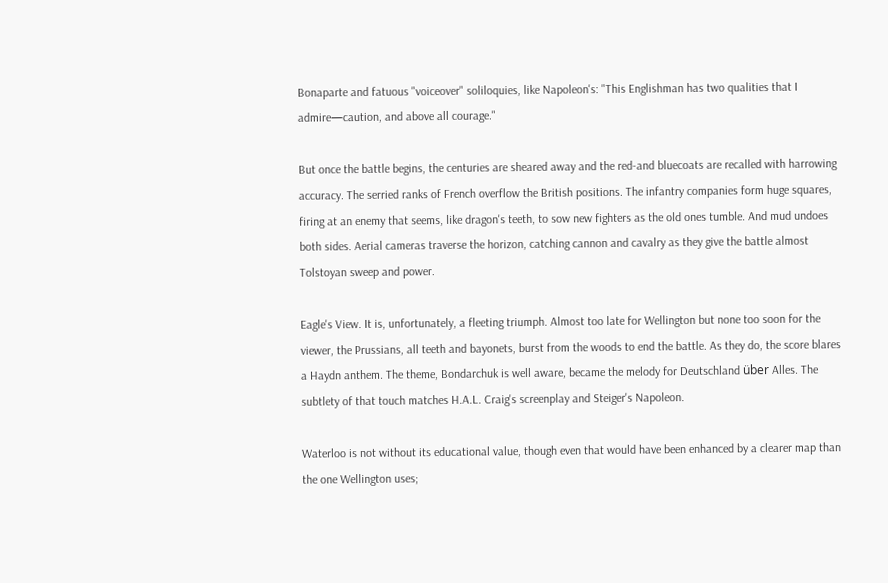Bonaparte and fatuous "voiceover" soliloquies, like Napoleon's: "This Englishman has two qualities that I admire—caution, and above all courage."

But once the battle begins, the centuries are sheared away and the red-and bluecoats are recalled with harrowing accuracy. The serried ranks of French overflow the British positions. The infantry companies form huge squares, firing at an enemy that seems, like dragon's teeth, to sow new fighters as the old ones tumble. And mud undoes both sides. Aerial cameras traverse the horizon, catching cannon and cavalry as they give the battle almost Tolstoyan sweep and power.

Eagle's View. It is, unfortunately, a fleeting triumph. Almost too late for Wellington but none too soon for the viewer, the Prussians, all teeth and bayonets, burst from the woods to end the battle. As they do, the score blares a Haydn anthem. The theme, Bondarchuk is well aware, became the melody for Deutschland über Alles. The subtlety of that touch matches H.A.L. Craig's screenplay and Steiger's Napoleon.

Waterloo is not without its educational value, though even that would have been enhanced by a clearer map than the one Wellington uses;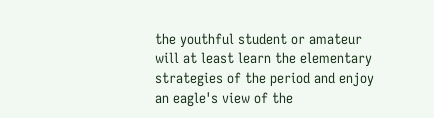the youthful student or amateur will at least learn the elementary strategies of the period and enjoy an eagle's view of the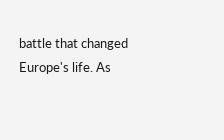battle that changed Europe's life. As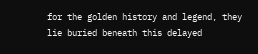for the golden history and legend, they lie buried beneath this delayed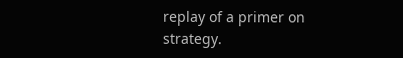replay of a primer on strategy.